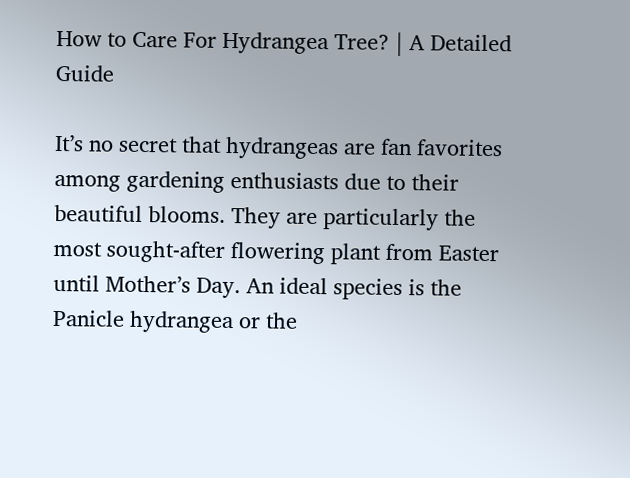How to Care For Hydrangea Tree? | A Detailed Guide

It’s no secret that hydrangeas are fan favorites among gardening enthusiasts due to their beautiful blooms. They are particularly the most sought-after flowering plant from Easter until Mother’s Day. An ideal species is the Panicle hydrangea or the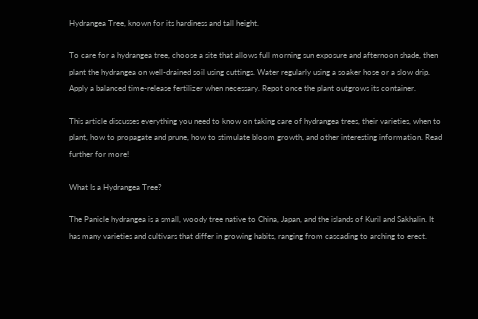Hydrangea Tree, known for its hardiness and tall height.

To care for a hydrangea tree, choose a site that allows full morning sun exposure and afternoon shade, then plant the hydrangea on well-drained soil using cuttings. Water regularly using a soaker hose or a slow drip. Apply a balanced time-release fertilizer when necessary. Repot once the plant outgrows its container.

This article discusses everything you need to know on taking care of hydrangea trees, their varieties, when to plant, how to propagate and prune, how to stimulate bloom growth, and other interesting information. Read further for more!

What Is a Hydrangea Tree?

The Panicle hydrangea is a small, woody tree native to China, Japan, and the islands of Kuril and Sakhalin. It has many varieties and cultivars that differ in growing habits, ranging from cascading to arching to erect.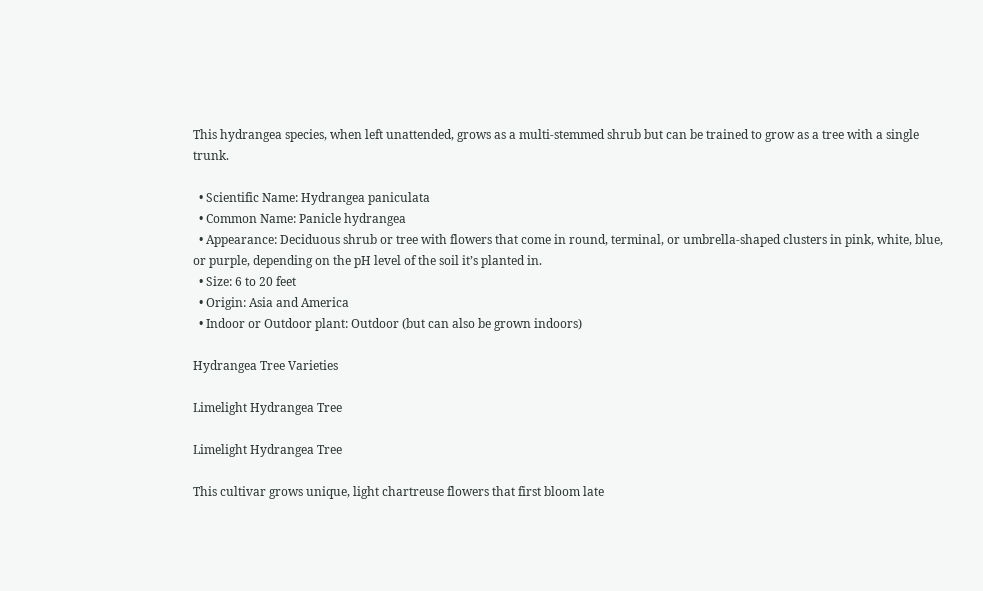This hydrangea species, when left unattended, grows as a multi-stemmed shrub but can be trained to grow as a tree with a single trunk.

  • Scientific Name: Hydrangea paniculata
  • Common Name: Panicle hydrangea
  • Appearance: Deciduous shrub or tree with flowers that come in round, terminal, or umbrella-shaped clusters in pink, white, blue, or purple, depending on the pH level of the soil it’s planted in.
  • Size: 6 to 20 feet
  • Origin: Asia and America
  • Indoor or Outdoor plant: Outdoor (but can also be grown indoors)

Hydrangea Tree Varieties

Limelight Hydrangea Tree

Limelight Hydrangea Tree

This cultivar grows unique, light chartreuse flowers that first bloom late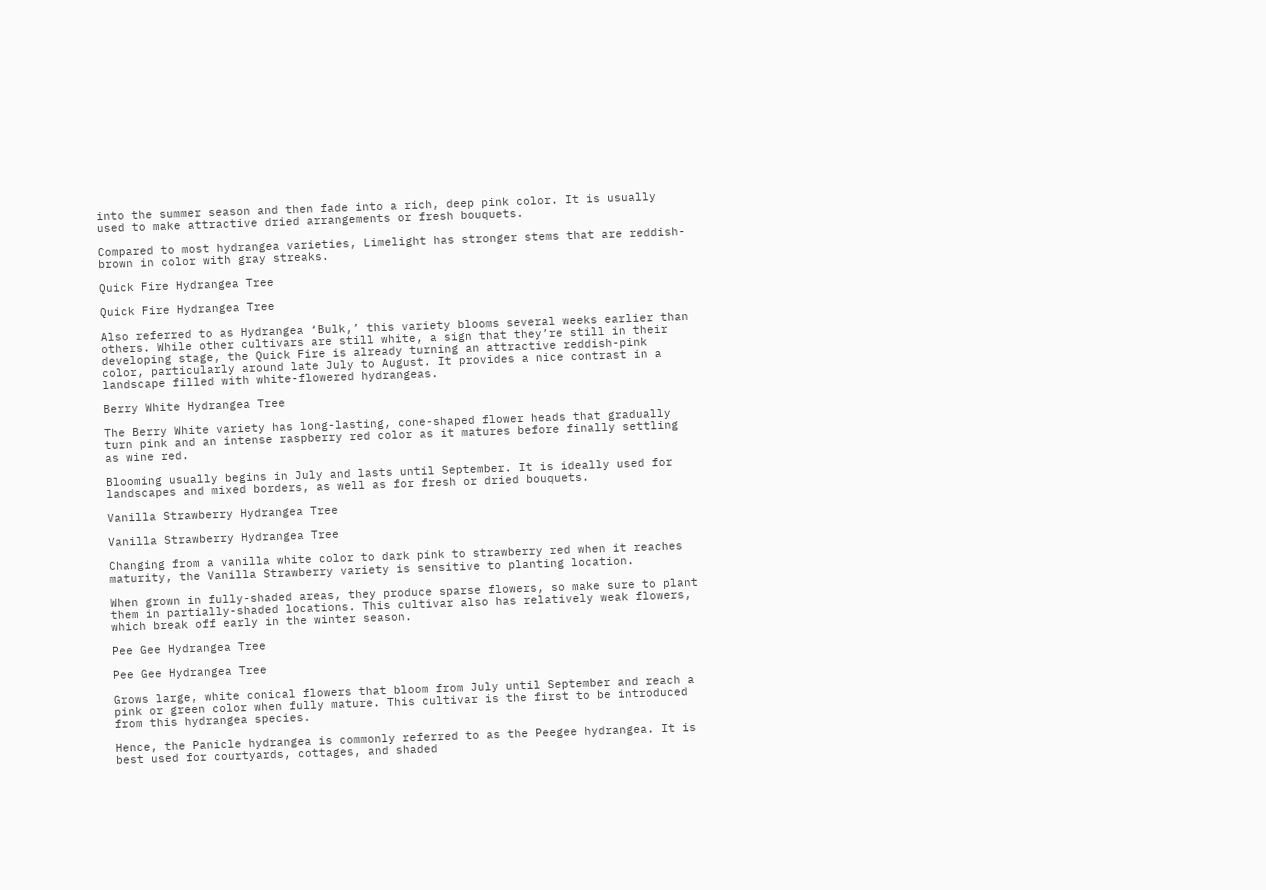into the summer season and then fade into a rich, deep pink color. It is usually used to make attractive dried arrangements or fresh bouquets.

Compared to most hydrangea varieties, Limelight has stronger stems that are reddish-brown in color with gray streaks.

Quick Fire Hydrangea Tree

Quick Fire Hydrangea Tree

Also referred to as Hydrangea ‘Bulk,’ this variety blooms several weeks earlier than others. While other cultivars are still white, a sign that they’re still in their developing stage, the Quick Fire is already turning an attractive reddish-pink color, particularly around late July to August. It provides a nice contrast in a landscape filled with white-flowered hydrangeas.

Berry White Hydrangea Tree

The Berry White variety has long-lasting, cone-shaped flower heads that gradually turn pink and an intense raspberry red color as it matures before finally settling as wine red.

Blooming usually begins in July and lasts until September. It is ideally used for landscapes and mixed borders, as well as for fresh or dried bouquets.

Vanilla Strawberry Hydrangea Tree

Vanilla Strawberry Hydrangea Tree

Changing from a vanilla white color to dark pink to strawberry red when it reaches maturity, the Vanilla Strawberry variety is sensitive to planting location.

When grown in fully-shaded areas, they produce sparse flowers, so make sure to plant them in partially-shaded locations. This cultivar also has relatively weak flowers, which break off early in the winter season.

Pee Gee Hydrangea Tree

Pee Gee Hydrangea Tree

Grows large, white conical flowers that bloom from July until September and reach a pink or green color when fully mature. This cultivar is the first to be introduced from this hydrangea species.

Hence, the Panicle hydrangea is commonly referred to as the Peegee hydrangea. It is best used for courtyards, cottages, and shaded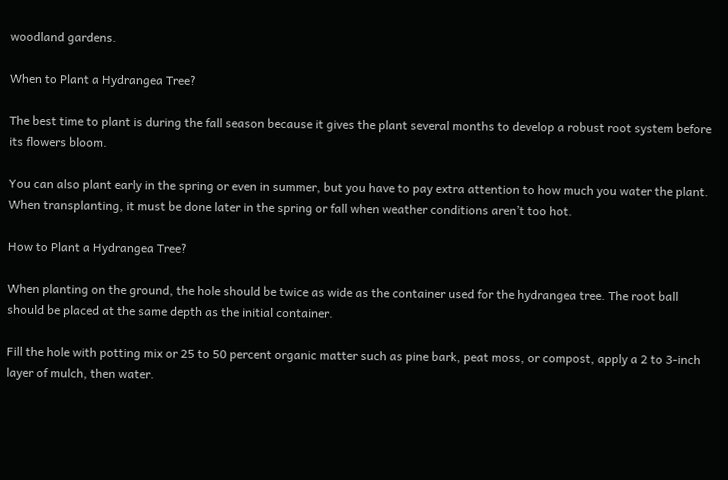woodland gardens.

When to Plant a Hydrangea Tree?

The best time to plant is during the fall season because it gives the plant several months to develop a robust root system before its flowers bloom.

You can also plant early in the spring or even in summer, but you have to pay extra attention to how much you water the plant. When transplanting, it must be done later in the spring or fall when weather conditions aren’t too hot.

How to Plant a Hydrangea Tree?

When planting on the ground, the hole should be twice as wide as the container used for the hydrangea tree. The root ball should be placed at the same depth as the initial container.

Fill the hole with potting mix or 25 to 50 percent organic matter such as pine bark, peat moss, or compost, apply a 2 to 3-inch layer of mulch, then water.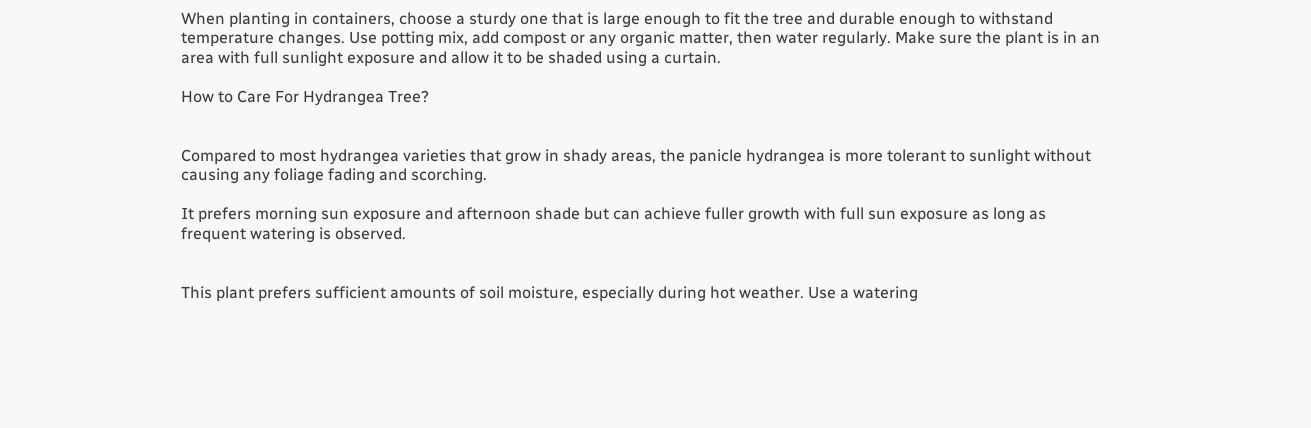When planting in containers, choose a sturdy one that is large enough to fit the tree and durable enough to withstand temperature changes. Use potting mix, add compost or any organic matter, then water regularly. Make sure the plant is in an area with full sunlight exposure and allow it to be shaded using a curtain.

How to Care For Hydrangea Tree?


Compared to most hydrangea varieties that grow in shady areas, the panicle hydrangea is more tolerant to sunlight without causing any foliage fading and scorching.

It prefers morning sun exposure and afternoon shade but can achieve fuller growth with full sun exposure as long as frequent watering is observed.


This plant prefers sufficient amounts of soil moisture, especially during hot weather. Use a watering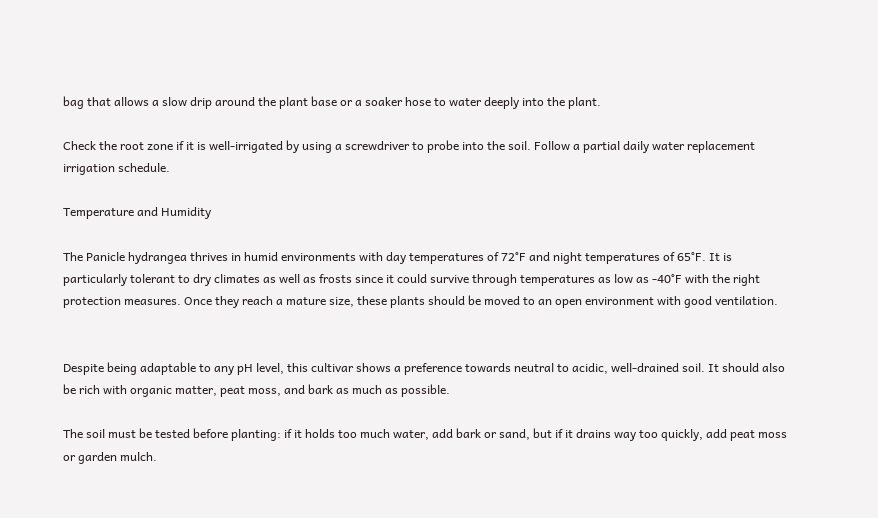bag that allows a slow drip around the plant base or a soaker hose to water deeply into the plant.

Check the root zone if it is well-irrigated by using a screwdriver to probe into the soil. Follow a partial daily water replacement irrigation schedule.

Temperature and Humidity

The Panicle hydrangea thrives in humid environments with day temperatures of 72°F and night temperatures of 65°F. It is particularly tolerant to dry climates as well as frosts since it could survive through temperatures as low as -40°F with the right protection measures. Once they reach a mature size, these plants should be moved to an open environment with good ventilation.


Despite being adaptable to any pH level, this cultivar shows a preference towards neutral to acidic, well-drained soil. It should also be rich with organic matter, peat moss, and bark as much as possible.

The soil must be tested before planting: if it holds too much water, add bark or sand, but if it drains way too quickly, add peat moss or garden mulch.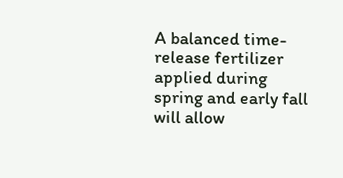A balanced time-release fertilizer applied during spring and early fall will allow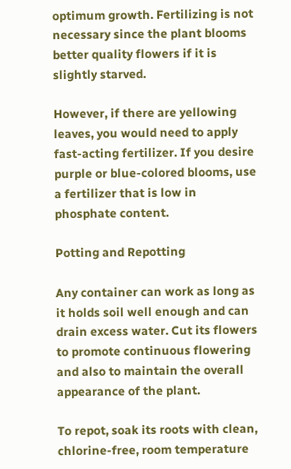optimum growth. Fertilizing is not necessary since the plant blooms better quality flowers if it is slightly starved.

However, if there are yellowing leaves, you would need to apply fast-acting fertilizer. If you desire purple or blue-colored blooms, use a fertilizer that is low in phosphate content.

Potting and Repotting

Any container can work as long as it holds soil well enough and can drain excess water. Cut its flowers to promote continuous flowering and also to maintain the overall appearance of the plant.

To repot, soak its roots with clean, chlorine-free, room temperature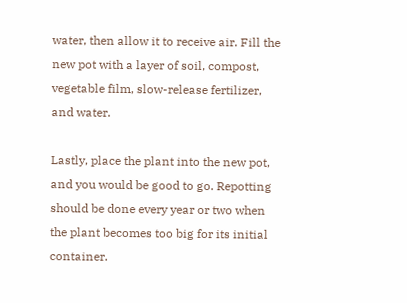water, then allow it to receive air. Fill the new pot with a layer of soil, compost, vegetable film, slow-release fertilizer, and water.

Lastly, place the plant into the new pot, and you would be good to go. Repotting should be done every year or two when the plant becomes too big for its initial container.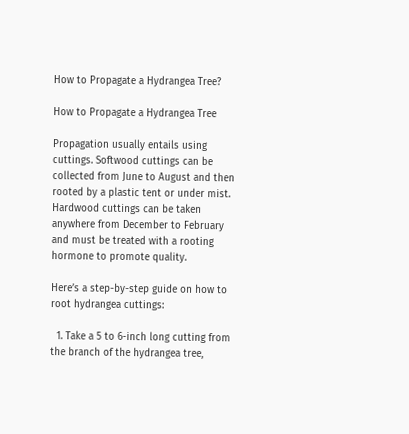How to Propagate a Hydrangea Tree?

How to Propagate a Hydrangea Tree

Propagation usually entails using cuttings. Softwood cuttings can be collected from June to August and then rooted by a plastic tent or under mist. Hardwood cuttings can be taken anywhere from December to February and must be treated with a rooting hormone to promote quality.

Here’s a step-by-step guide on how to root hydrangea cuttings:

  1. Take a 5 to 6-inch long cutting from the branch of the hydrangea tree,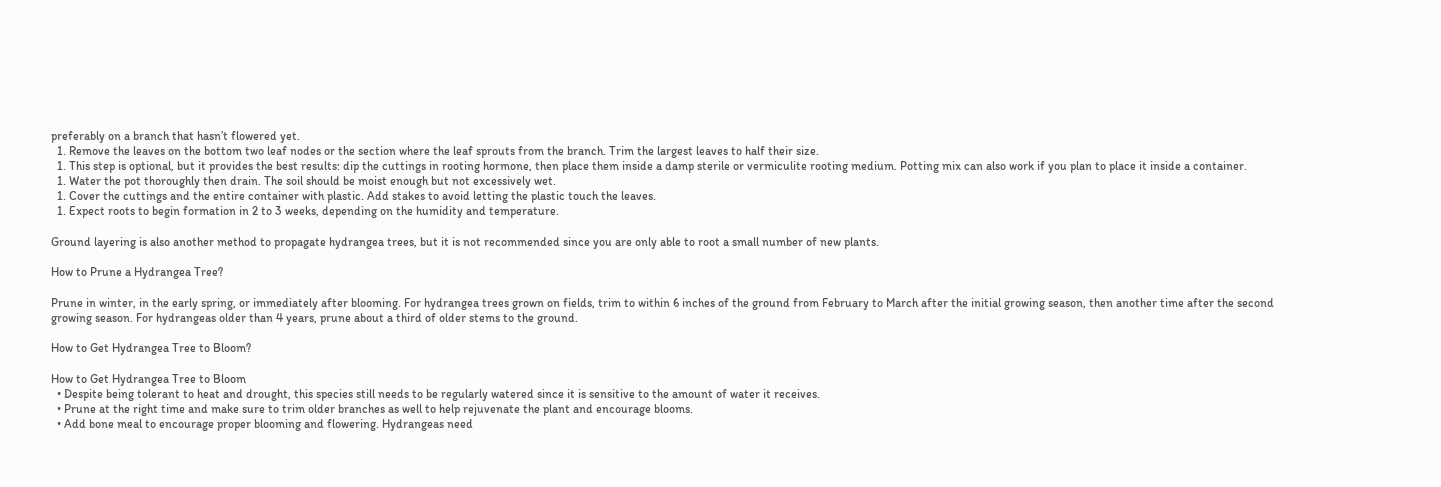preferably on a branch that hasn’t flowered yet.
  1. Remove the leaves on the bottom two leaf nodes or the section where the leaf sprouts from the branch. Trim the largest leaves to half their size.
  1. This step is optional, but it provides the best results: dip the cuttings in rooting hormone, then place them inside a damp sterile or vermiculite rooting medium. Potting mix can also work if you plan to place it inside a container.
  1. Water the pot thoroughly then drain. The soil should be moist enough but not excessively wet.
  1. Cover the cuttings and the entire container with plastic. Add stakes to avoid letting the plastic touch the leaves.
  1. Expect roots to begin formation in 2 to 3 weeks, depending on the humidity and temperature.

Ground layering is also another method to propagate hydrangea trees, but it is not recommended since you are only able to root a small number of new plants.

How to Prune a Hydrangea Tree?

Prune in winter, in the early spring, or immediately after blooming. For hydrangea trees grown on fields, trim to within 6 inches of the ground from February to March after the initial growing season, then another time after the second growing season. For hydrangeas older than 4 years, prune about a third of older stems to the ground.

How to Get Hydrangea Tree to Bloom?

How to Get Hydrangea Tree to Bloom
  • Despite being tolerant to heat and drought, this species still needs to be regularly watered since it is sensitive to the amount of water it receives.
  • Prune at the right time and make sure to trim older branches as well to help rejuvenate the plant and encourage blooms.
  • Add bone meal to encourage proper blooming and flowering. Hydrangeas need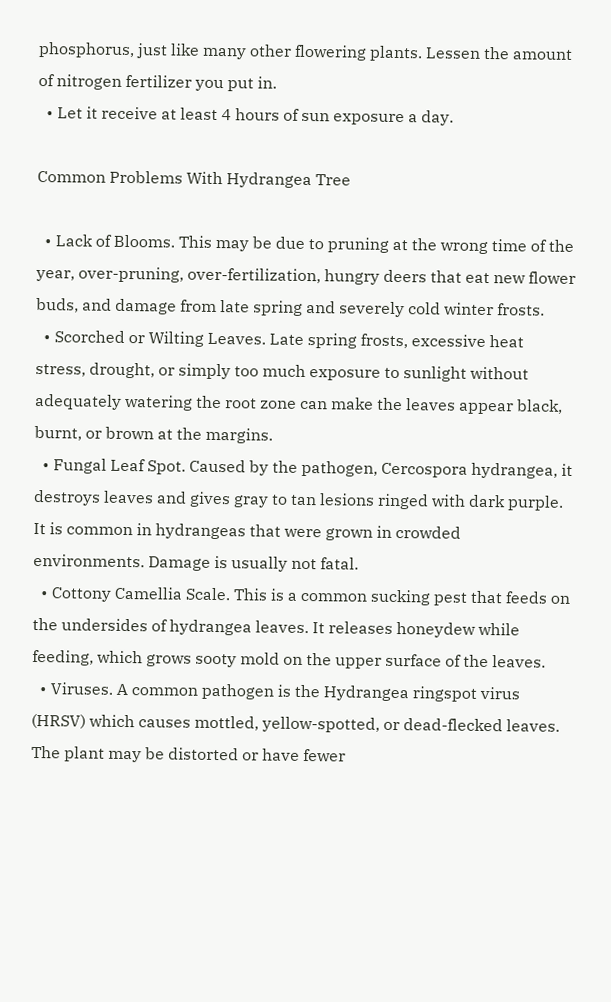phosphorus, just like many other flowering plants. Lessen the amount of nitrogen fertilizer you put in.
  • Let it receive at least 4 hours of sun exposure a day.

Common Problems With Hydrangea Tree

  • Lack of Blooms. This may be due to pruning at the wrong time of the year, over-pruning, over-fertilization, hungry deers that eat new flower buds, and damage from late spring and severely cold winter frosts.
  • Scorched or Wilting Leaves. Late spring frosts, excessive heat stress, drought, or simply too much exposure to sunlight without adequately watering the root zone can make the leaves appear black, burnt, or brown at the margins.
  • Fungal Leaf Spot. Caused by the pathogen, Cercospora hydrangea, it destroys leaves and gives gray to tan lesions ringed with dark purple. It is common in hydrangeas that were grown in crowded environments. Damage is usually not fatal.
  • Cottony Camellia Scale. This is a common sucking pest that feeds on the undersides of hydrangea leaves. It releases honeydew while feeding, which grows sooty mold on the upper surface of the leaves.
  • Viruses. A common pathogen is the Hydrangea ringspot virus (HRSV) which causes mottled, yellow-spotted, or dead-flecked leaves. The plant may be distorted or have fewer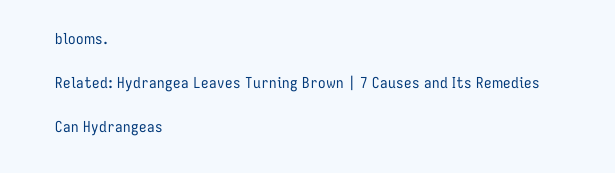blooms.

Related: Hydrangea Leaves Turning Brown | 7 Causes and Its Remedies

Can Hydrangeas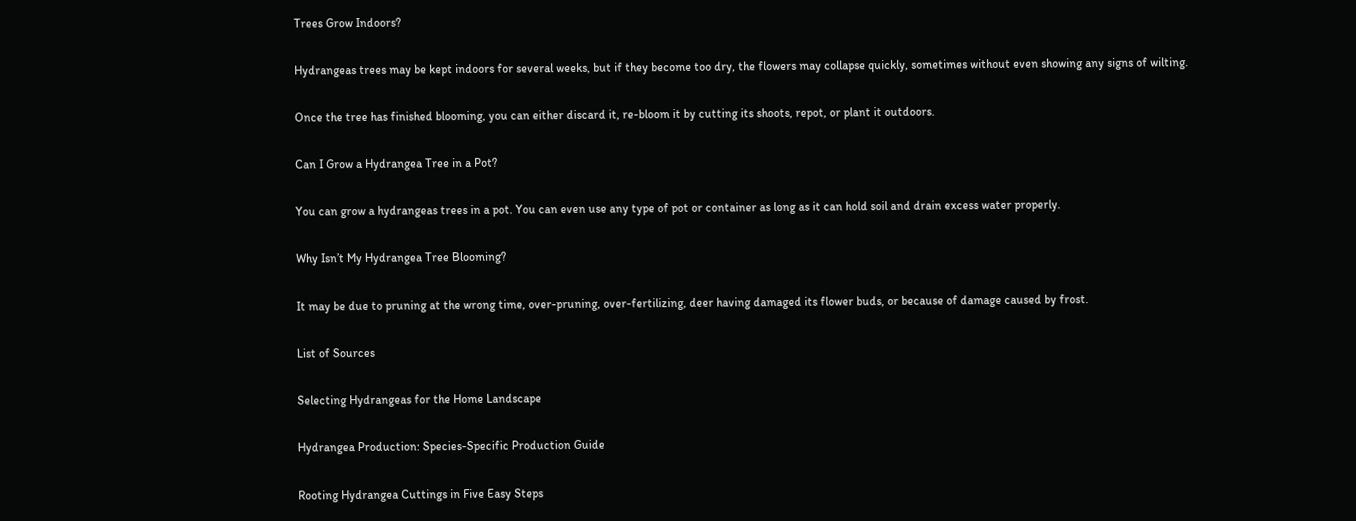Trees Grow Indoors?

Hydrangeas trees may be kept indoors for several weeks, but if they become too dry, the flowers may collapse quickly, sometimes without even showing any signs of wilting.

Once the tree has finished blooming, you can either discard it, re-bloom it by cutting its shoots, repot, or plant it outdoors.

Can I Grow a Hydrangea Tree in a Pot?

You can grow a hydrangeas trees in a pot. You can even use any type of pot or container as long as it can hold soil and drain excess water properly.

Why Isn’t My Hydrangea Tree Blooming?

It may be due to pruning at the wrong time, over-pruning, over-fertilizing, deer having damaged its flower buds, or because of damage caused by frost.

List of Sources

Selecting Hydrangeas for the Home Landscape

Hydrangea Production: Species-Specific Production Guide

Rooting Hydrangea Cuttings in Five Easy Steps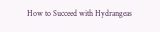How to Succeed with Hydrangeas